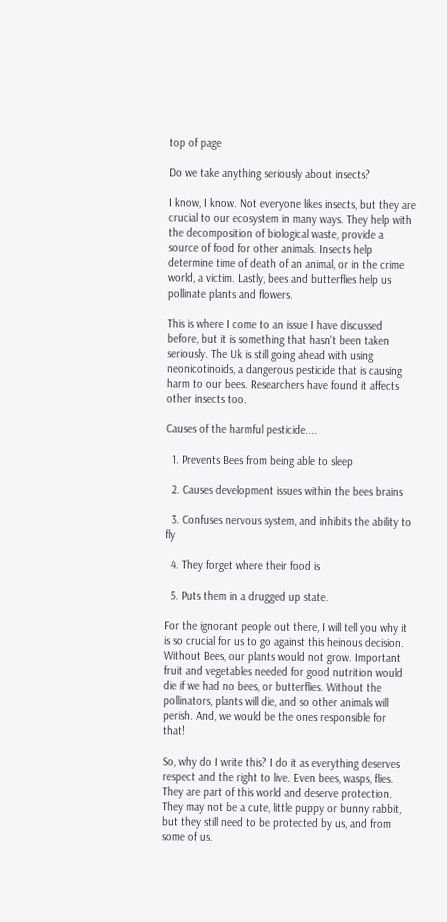top of page

Do we take anything seriously about insects?

I know, I know. Not everyone likes insects, but they are crucial to our ecosystem in many ways. They help with the decomposition of biological waste, provide a source of food for other animals. Insects help determine time of death of an animal, or in the crime world, a victim. Lastly, bees and butterflies help us pollinate plants and flowers.

This is where I come to an issue I have discussed before, but it is something that hasn't been taken seriously. The Uk is still going ahead with using neonicotinoids, a dangerous pesticide that is causing harm to our bees. Researchers have found it affects other insects too.

Causes of the harmful pesticide....

  1. Prevents Bees from being able to sleep

  2. Causes development issues within the bees brains

  3. Confuses nervous system, and inhibits the ability to fly

  4. They forget where their food is

  5. Puts them in a drugged up state.

For the ignorant people out there, I will tell you why it is so crucial for us to go against this heinous decision. Without Bees, our plants would not grow. Important fruit and vegetables needed for good nutrition would die if we had no bees, or butterflies. Without the pollinators, plants will die, and so other animals will perish. And, we would be the ones responsible for that!

So, why do I write this? I do it as everything deserves respect and the right to live. Even bees, wasps, flies. They are part of this world and deserve protection. They may not be a cute, little puppy or bunny rabbit, but they still need to be protected by us, and from some of us.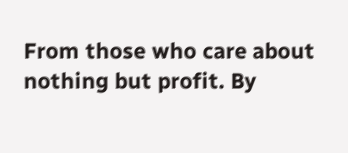From those who care about nothing but profit. By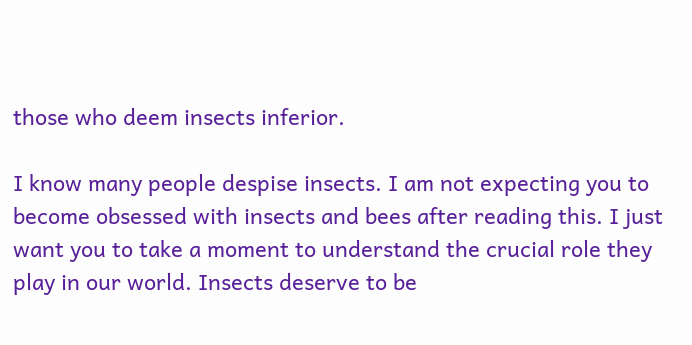those who deem insects inferior.

I know many people despise insects. I am not expecting you to become obsessed with insects and bees after reading this. I just want you to take a moment to understand the crucial role they play in our world. Insects deserve to be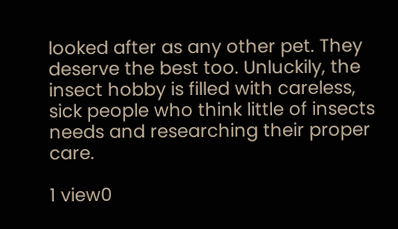looked after as any other pet. They deserve the best too. Unluckily, the insect hobby is filled with careless, sick people who think little of insects needs and researching their proper care.

1 view0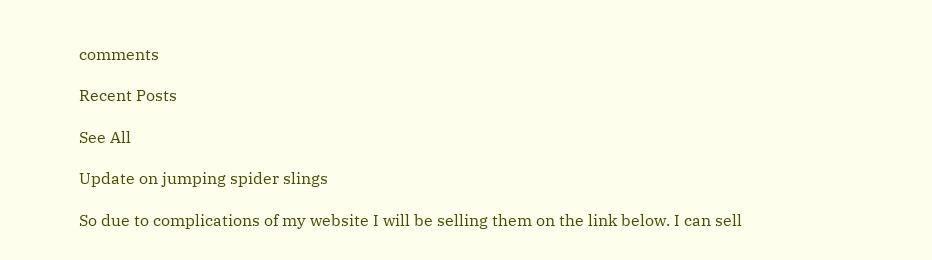comments

Recent Posts

See All

Update on jumping spider slings

So due to complications of my website I will be selling them on the link below. I can sell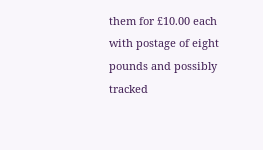them for £10.00 each with postage of eight pounds and possibly tracked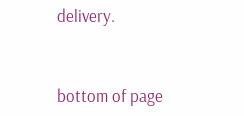delivery.


bottom of page